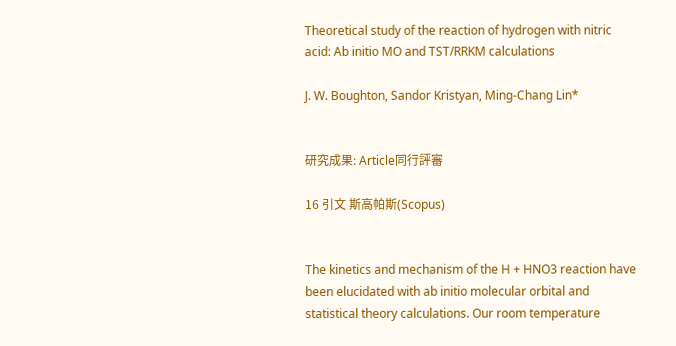Theoretical study of the reaction of hydrogen with nitric acid: Ab initio MO and TST/RRKM calculations

J. W. Boughton, Sandor Kristyan, Ming-Chang Lin*


研究成果: Article同行評審

16 引文 斯高帕斯(Scopus)


The kinetics and mechanism of the H + HNO3 reaction have been elucidated with ab initio molecular orbital and statistical theory calculations. Our room temperature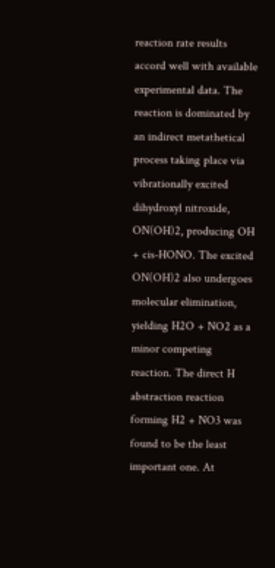reaction rate results accord well with available experimental data. The reaction is dominated by an indirect metathetical process taking place via vibrationally excited dihydroxyl nitroxide, ON(OH)2, producing OH + cis-HONO. The excited ON(OH)2 also undergoes molecular elimination, yielding H2O + NO2 as a minor competing reaction. The direct H abstraction reaction forming H2 + NO3 was found to be the least important one. At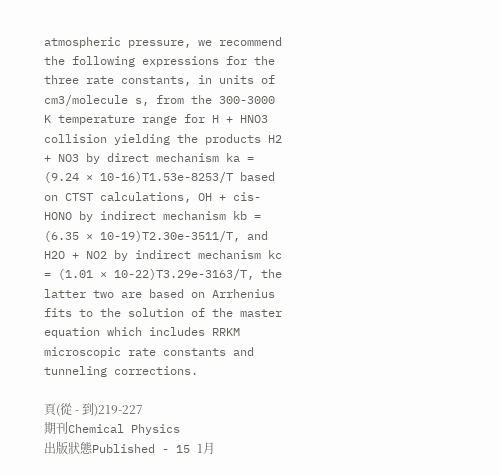atmospheric pressure, we recommend the following expressions for the three rate constants, in units of cm3/molecule s, from the 300-3000 K temperature range for H + HNO3 collision yielding the products H2 + NO3 by direct mechanism ka = (9.24 × 10-16)T1.53e-8253/T based on CTST calculations, OH + cis-HONO by indirect mechanism kb = (6.35 × 10-19)T2.30e-3511/T, and H2O + NO2 by indirect mechanism kc = (1.01 × 10-22)T3.29e-3163/T, the latter two are based on Arrhenius fits to the solution of the master equation which includes RRKM microscopic rate constants and tunneling corrections.

頁(從 - 到)219-227
期刊Chemical Physics
出版狀態Published - 15 1月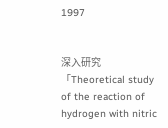1997


深入研究「Theoretical study of the reaction of hydrogen with nitric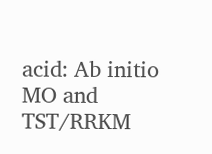acid: Ab initio MO and TST/RRKM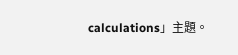calculations」主題。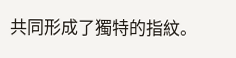共同形成了獨特的指紋。